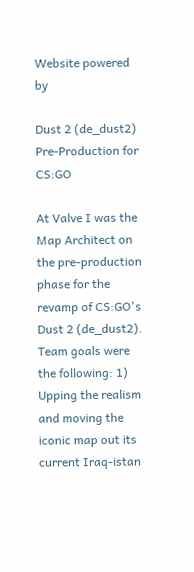Website powered by

Dust 2 (de_dust2) Pre-Production for CS:GO

At Valve I was the Map Architect on the pre-production phase for the revamp of CS:GO's Dust 2 (de_dust2). Team goals were the following: 1) Upping the realism and moving the iconic map out its current Iraq-istan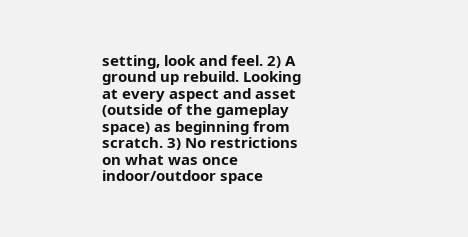setting, look and feel. 2) A ground up rebuild. Looking at every aspect and asset (outside of the gameplay space) as beginning from scratch. 3) No restrictions on what was once indoor/outdoor space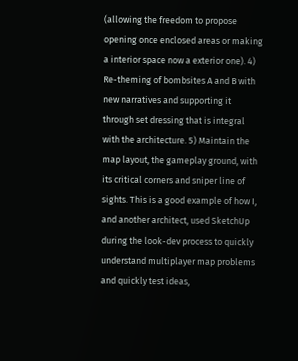(allowing the freedom to propose opening once enclosed areas or making a interior space now a exterior one). 4) Re-theming of bombsites A and B with new narratives and supporting it through set dressing that is integral with the architecture. 5) Maintain the map layout, the gameplay ground, with its critical corners and sniper line of sights. This is a good example of how I, and another architect, used SketchUp during the look-dev process to quickly understand multiplayer map problems and quickly test ideas,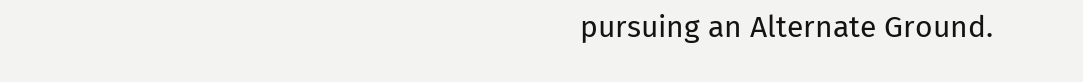pursuing an Alternate Ground.